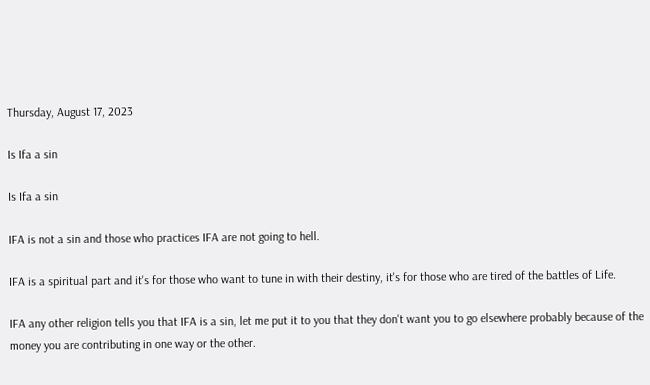Thursday, August 17, 2023

Is Ifa a sin

Is Ifa a sin

IFA is not a sin and those who practices IFA are not going to hell.

IFA is a spiritual part and it's for those who want to tune in with their destiny, it's for those who are tired of the battles of Life.

IFA any other religion tells you that IFA is a sin, let me put it to you that they don't want you to go elsewhere probably because of the money you are contributing in one way or the other.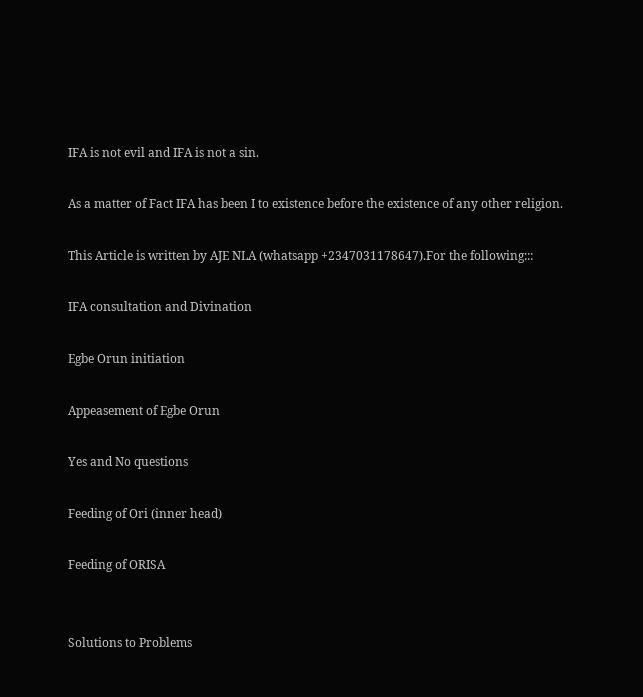IFA is not evil and IFA is not a sin.

As a matter of Fact IFA has been I to existence before the existence of any other religion.

This Article is written by AJE NLA (whatsapp +2347031178647).For the following:::

IFA consultation and Divination

Egbe Orun initiation

Appeasement of Egbe Orun

Yes and No questions

Feeding of Ori (inner head)

Feeding of ORISA


Solutions to Problems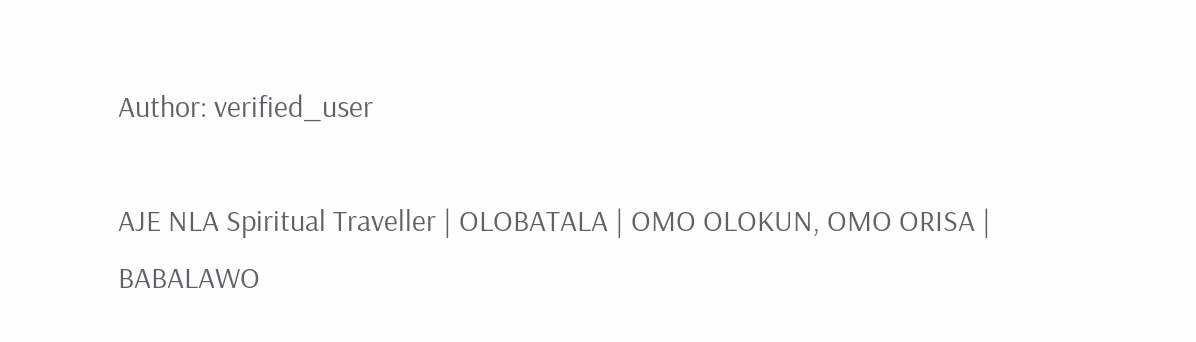Author: verified_user

AJE NLA Spiritual Traveller | OLOBATALA | OMO OLOKUN, OMO ORISA | BABALAWO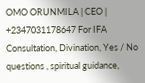OMO ORUNMILA | CEO | +2347031178647 For IFA Consultation, Divination, Yes / No questions , spiritual guidance,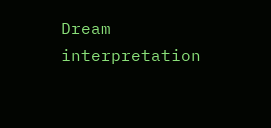Dream interpretation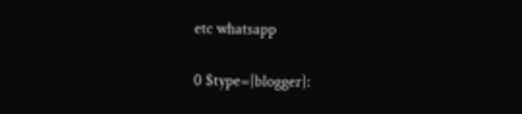etc whatsapp

0 $type={blogger}: